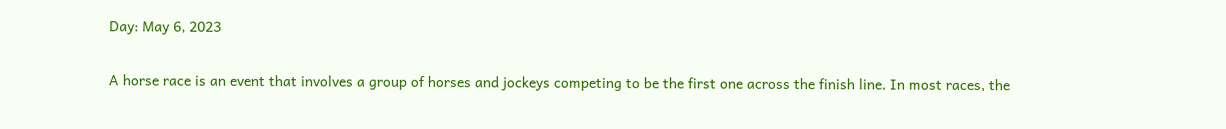Day: May 6, 2023

A horse race is an event that involves a group of horses and jockeys competing to be the first one across the finish line. In most races, the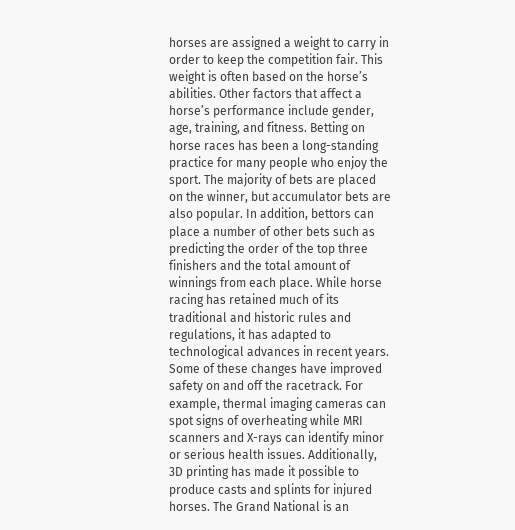horses are assigned a weight to carry in order to keep the competition fair. This weight is often based on the horse’s abilities. Other factors that affect a horse’s performance include gender, age, training, and fitness. Betting on horse races has been a long-standing practice for many people who enjoy the sport. The majority of bets are placed on the winner, but accumulator bets are also popular. In addition, bettors can place a number of other bets such as predicting the order of the top three finishers and the total amount of winnings from each place. While horse racing has retained much of its traditional and historic rules and regulations, it has adapted to technological advances in recent years. Some of these changes have improved safety on and off the racetrack. For example, thermal imaging cameras can spot signs of overheating while MRI scanners and X-rays can identify minor or serious health issues. Additionally, 3D printing has made it possible to produce casts and splints for injured horses. The Grand National is an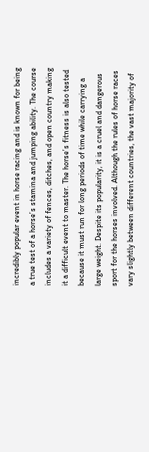incredibly popular event in horse racing and is known for being a true test of a horse’s stamina and jumping ability. The course includes a variety of fences, ditches, and open country making it a difficult event to master. The horse’s fitness is also tested because it must run for long periods of time while carrying a large weight. Despite its popularity, it is a cruel and dangerous sport for the horses involved. Although the rules of horse races vary slightly between different countries, the vast majority of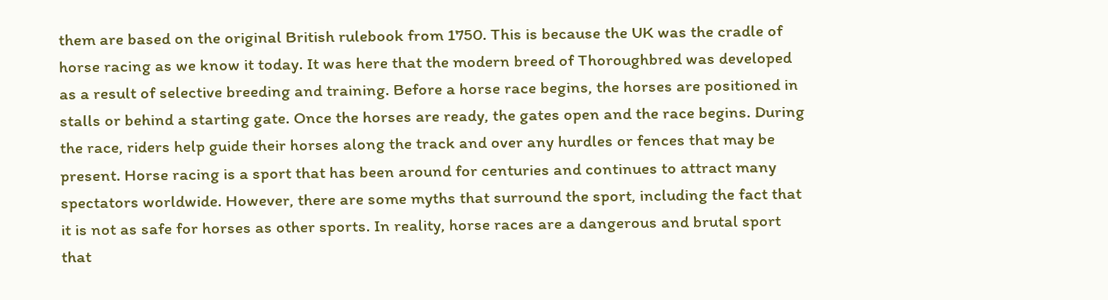them are based on the original British rulebook from 1750. This is because the UK was the cradle of horse racing as we know it today. It was here that the modern breed of Thoroughbred was developed as a result of selective breeding and training. Before a horse race begins, the horses are positioned in stalls or behind a starting gate. Once the horses are ready, the gates open and the race begins. During the race, riders help guide their horses along the track and over any hurdles or fences that may be present. Horse racing is a sport that has been around for centuries and continues to attract many spectators worldwide. However, there are some myths that surround the sport, including the fact that it is not as safe for horses as other sports. In reality, horse races are a dangerous and brutal sport that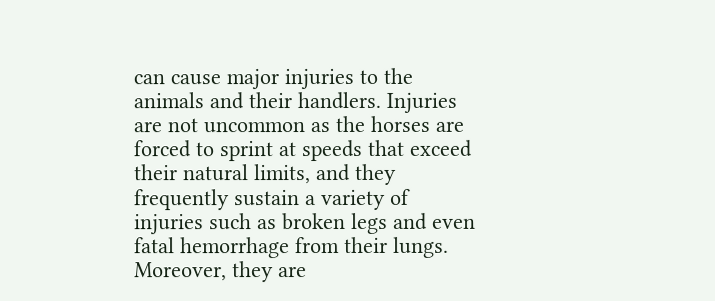can cause major injuries to the animals and their handlers. Injuries are not uncommon as the horses are forced to sprint at speeds that exceed their natural limits, and they frequently sustain a variety of injuries such as broken legs and even fatal hemorrhage from their lungs. Moreover, they are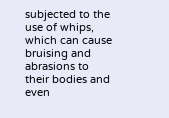subjected to the use of whips, which can cause bruising and abrasions to their bodies and even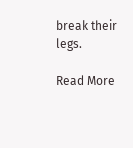break their legs.

Read More